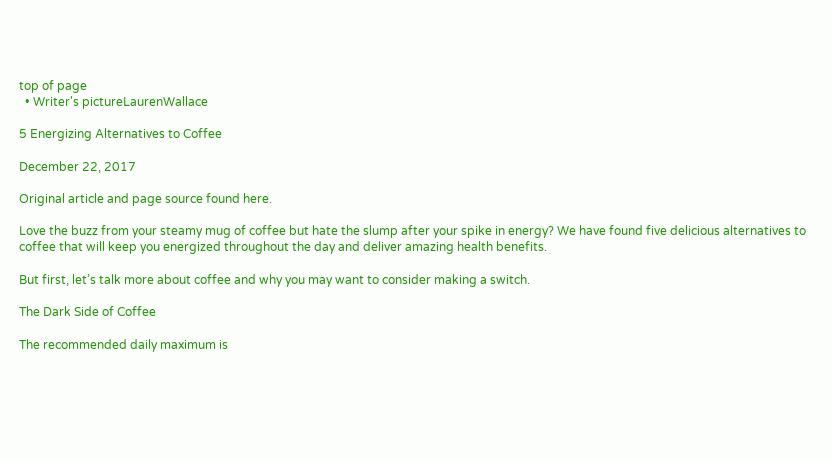top of page
  • Writer's pictureLaurenWallace

5 Energizing Alternatives to Coffee

December 22, 2017

Original article and page source found here.

Love the buzz from your steamy mug of coffee but hate the slump after your spike in energy? We have found five delicious alternatives to coffee that will keep you energized throughout the day and deliver amazing health benefits.

But first, let’s talk more about coffee and why you may want to consider making a switch.

The Dark Side of Coffee

The recommended daily maximum is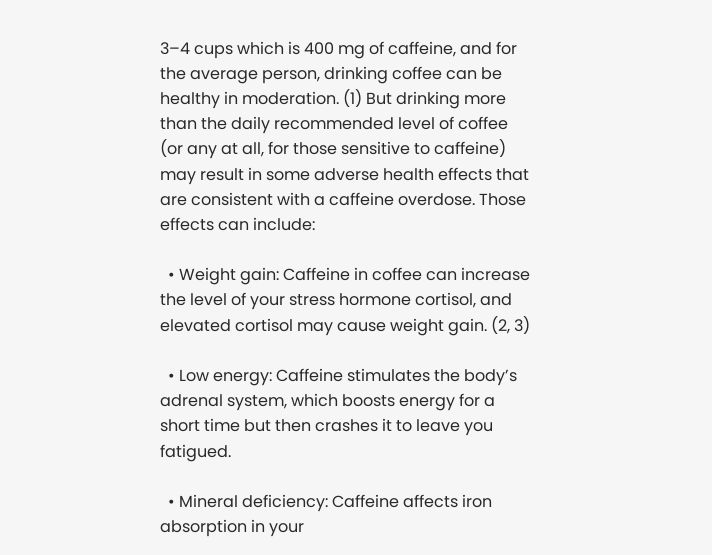3–4 cups which is 400 mg of caffeine, and for the average person, drinking coffee can be healthy in moderation. (1) But drinking more than the daily recommended level of coffee (or any at all, for those sensitive to caffeine) may result in some adverse health effects that are consistent with a caffeine overdose. Those effects can include:

  • Weight gain: Caffeine in coffee can increase the level of your stress hormone cortisol, and elevated cortisol may cause weight gain. (2, 3)

  • Low energy: Caffeine stimulates the body’s adrenal system, which boosts energy for a short time but then crashes it to leave you fatigued.

  • Mineral deficiency: Caffeine affects iron absorption in your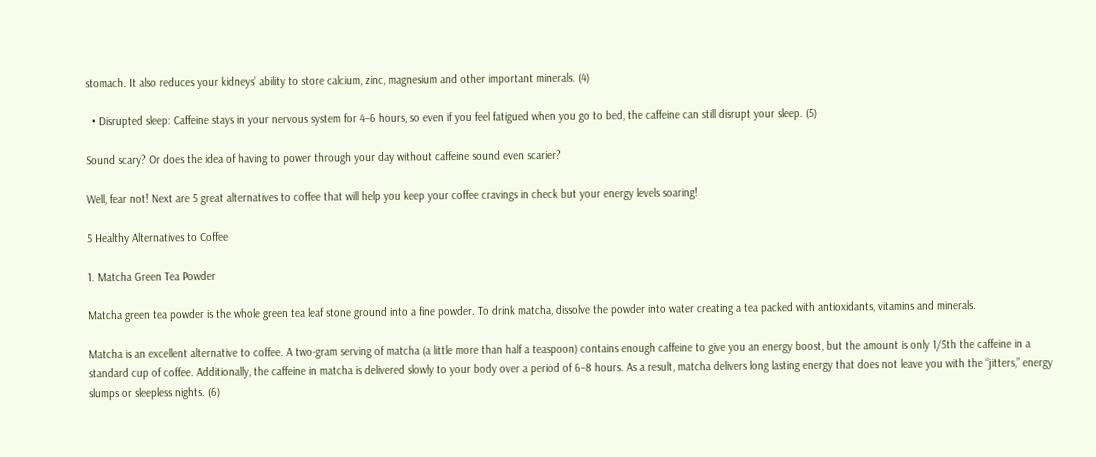stomach. It also reduces your kidneys’ ability to store calcium, zinc, magnesium and other important minerals. (4)

  • Disrupted sleep: Caffeine stays in your nervous system for 4–6 hours, so even if you feel fatigued when you go to bed, the caffeine can still disrupt your sleep. (5)

Sound scary? Or does the idea of having to power through your day without caffeine sound even scarier?

Well, fear not! Next are 5 great alternatives to coffee that will help you keep your coffee cravings in check but your energy levels soaring!

5 Healthy Alternatives to Coffee

1. Matcha Green Tea Powder

Matcha green tea powder is the whole green tea leaf stone ground into a fine powder. To drink matcha, dissolve the powder into water creating a tea packed with antioxidants, vitamins and minerals.

Matcha is an excellent alternative to coffee. A two-gram serving of matcha (a little more than half a teaspoon) contains enough caffeine to give you an energy boost, but the amount is only 1/5th the caffeine in a standard cup of coffee. Additionally, the caffeine in matcha is delivered slowly to your body over a period of 6–8 hours. As a result, matcha delivers long lasting energy that does not leave you with the “jitters,” energy slumps or sleepless nights. (6)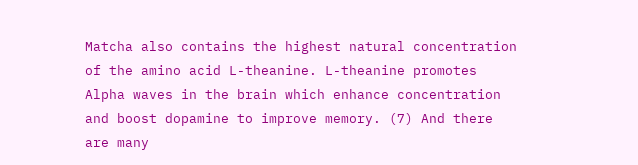Matcha also contains the highest natural concentration of the amino acid L-theanine. L-theanine promotes Alpha waves in the brain which enhance concentration and boost dopamine to improve memory. (7) And there are many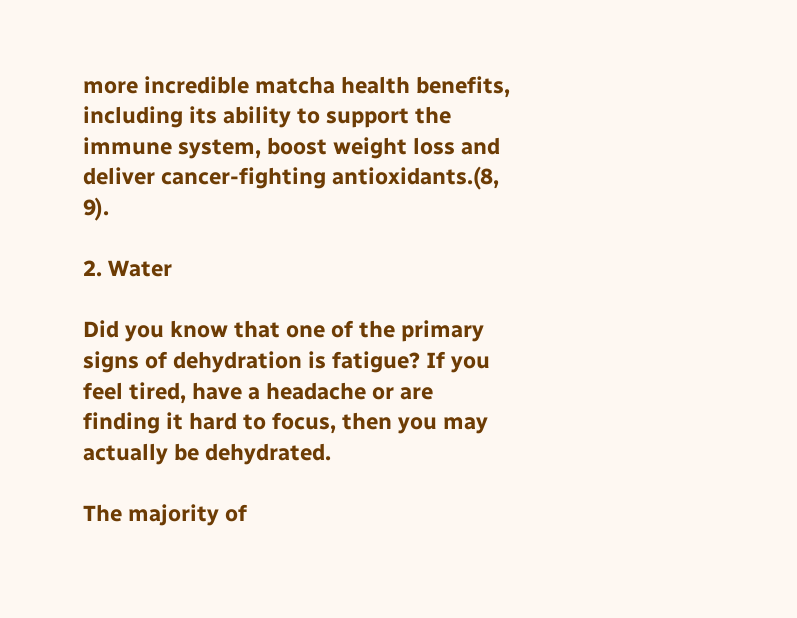more incredible matcha health benefits, including its ability to support the immune system, boost weight loss and deliver cancer-fighting antioxidants.(8, 9).

2. Water

Did you know that one of the primary signs of dehydration is fatigue? If you feel tired, have a headache or are finding it hard to focus, then you may actually be dehydrated.

The majority of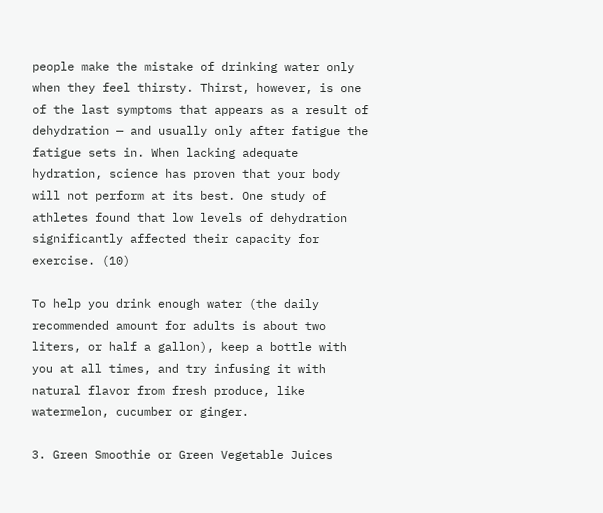people make the mistake of drinking water only when they feel thirsty. Thirst, however, is one of the last symptoms that appears as a result of dehydration — and usually only after fatigue the fatigue sets in. When lacking adequate hydration, science has proven that your body will not perform at its best. One study of athletes found that low levels of dehydration significantly affected their capacity for exercise. (10)

To help you drink enough water (the daily recommended amount for adults is about two liters, or half a gallon), keep a bottle with you at all times, and try infusing it with natural flavor from fresh produce, like watermelon, cucumber or ginger.

3. Green Smoothie or Green Vegetable Juices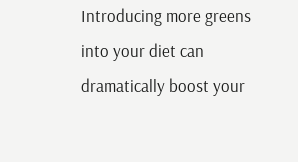Introducing more greens into your diet can dramatically boost your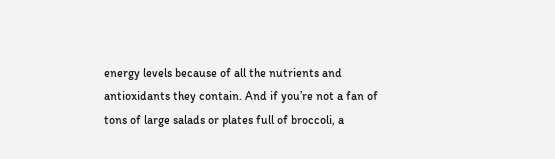energy levels because of all the nutrients and antioxidants they contain. And if you’re not a fan of tons of large salads or plates full of broccoli, a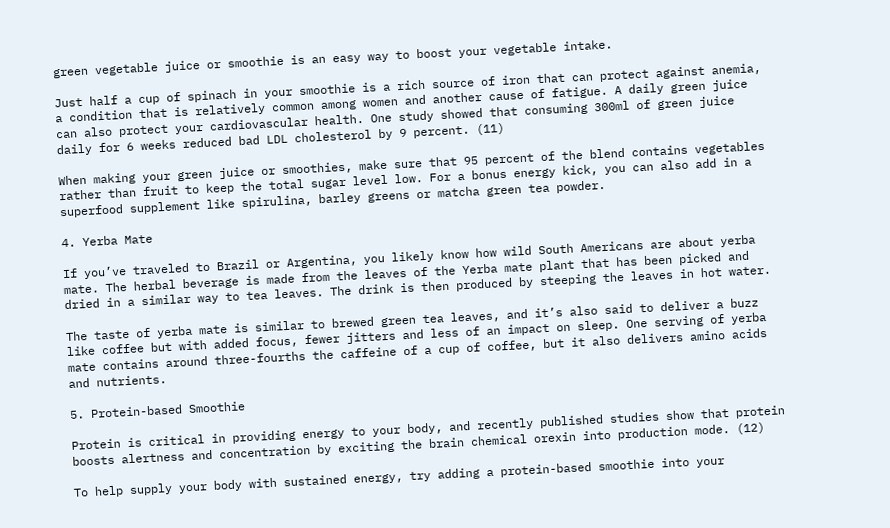green vegetable juice or smoothie is an easy way to boost your vegetable intake.

Just half a cup of spinach in your smoothie is a rich source of iron that can protect against anemia, a condition that is relatively common among women and another cause of fatigue. A daily green juice can also protect your cardiovascular health. One study showed that consuming 300ml of green juice daily for 6 weeks reduced bad LDL cholesterol by 9 percent. (11)

When making your green juice or smoothies, make sure that 95 percent of the blend contains vegetables rather than fruit to keep the total sugar level low. For a bonus energy kick, you can also add in a superfood supplement like spirulina, barley greens or matcha green tea powder.

4. Yerba Mate

If you’ve traveled to Brazil or Argentina, you likely know how wild South Americans are about yerba mate. The herbal beverage is made from the leaves of the Yerba mate plant that has been picked and dried in a similar way to tea leaves. The drink is then produced by steeping the leaves in hot water.

The taste of yerba mate is similar to brewed green tea leaves, and it’s also said to deliver a buzz like coffee but with added focus, fewer jitters and less of an impact on sleep. One serving of yerba mate contains around three-fourths the caffeine of a cup of coffee, but it also delivers amino acids and nutrients.

5. Protein-based Smoothie

Protein is critical in providing energy to your body, and recently published studies show that protein boosts alertness and concentration by exciting the brain chemical orexin into production mode. (12)

To help supply your body with sustained energy, try adding a protein-based smoothie into your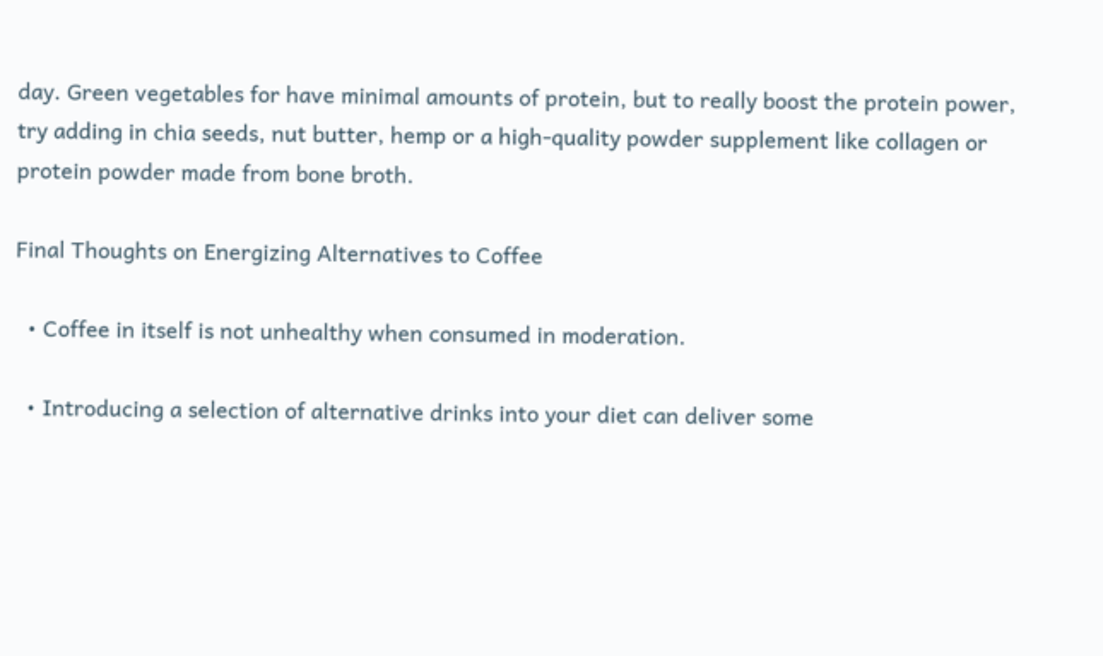day. Green vegetables for have minimal amounts of protein, but to really boost the protein power, try adding in chia seeds, nut butter, hemp or a high-quality powder supplement like collagen or protein powder made from bone broth.

Final Thoughts on Energizing Alternatives to Coffee

  • Coffee in itself is not unhealthy when consumed in moderation.

  • Introducing a selection of alternative drinks into your diet can deliver some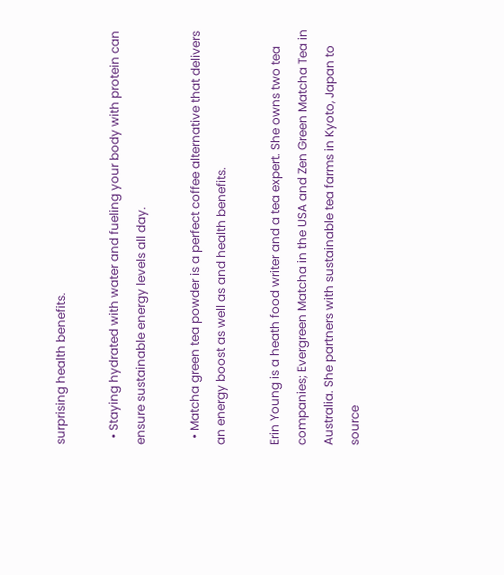surprising health benefits.

  • Staying hydrated with water and fueling your body with protein can ensure sustainable energy levels all day.

  • Matcha green tea powder is a perfect coffee alternative that delivers an energy boost as well as and health benefits.

Erin Young is a heath food writer and a tea expert. She owns two tea companies; Evergreen Matcha in the USA and Zen Green Matcha Tea in Australia. She partners with sustainable tea farms in Kyoto, Japan to source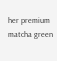her premium matcha green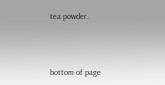tea powder.



bottom of page